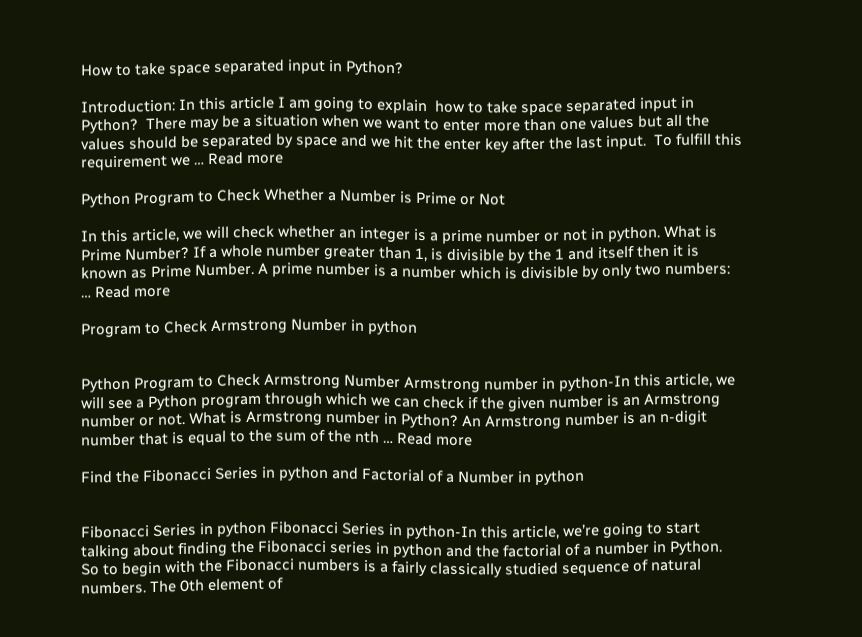How to take space separated input in Python?

Introduction: In this article I am going to explain  how to take space separated input in Python?  There may be a situation when we want to enter more than one values but all the  values should be separated by space and we hit the enter key after the last input.  To fulfill this requirement we … Read more

Python Program to Check Whether a Number is Prime or Not

In this article, we will check whether an integer is a prime number or not in python. What is Prime Number? If a whole number greater than 1, is divisible by the 1 and itself then it is known as Prime Number. A prime number is a number which is divisible by only two numbers: … Read more

Program to Check Armstrong Number in python


Python Program to Check Armstrong Number Armstrong number in python-In this article, we will see a Python program through which we can check if the given number is an Armstrong number or not. What is Armstrong number in Python? An Armstrong number is an n-digit number that is equal to the sum of the nth … Read more

Find the Fibonacci Series in python and Factorial of a Number in python


Fibonacci Series in python Fibonacci Series in python-In this article, we’re going to start talking about finding the Fibonacci series in python and the factorial of a number in Python. So to begin with the Fibonacci numbers is a fairly classically studied sequence of natural numbers. The 0th element of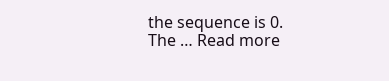the sequence is 0. The … Read more